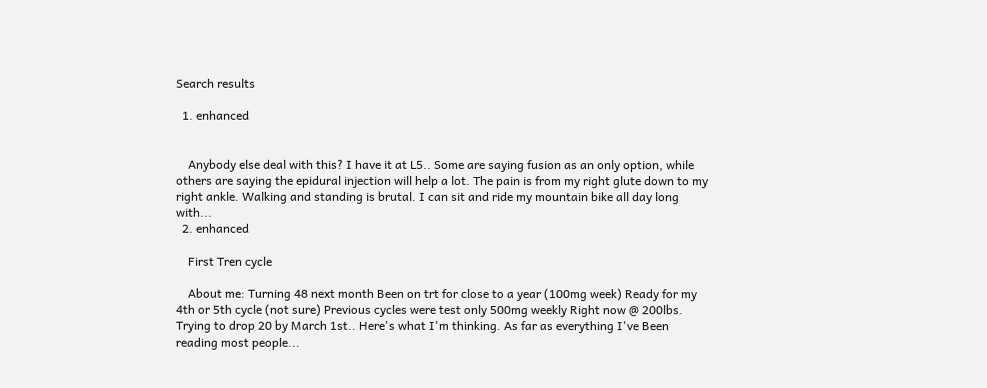Search results

  1. enhanced


    Anybody else deal with this? I have it at L5.. Some are saying fusion as an only option, while others are saying the epidural injection will help a lot. The pain is from my right glute down to my right ankle. Walking and standing is brutal. I can sit and ride my mountain bike all day long with...
  2. enhanced

    First Tren cycle

    About me: Turning 48 next month Been on trt for close to a year (100mg week) Ready for my 4th or 5th cycle (not sure) Previous cycles were test only 500mg weekly Right now @ 200lbs. Trying to drop 20 by March 1st.. Here's what I'm thinking. As far as everything I've Been reading most people...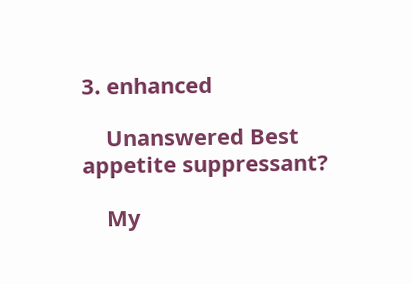3. enhanced

    Unanswered Best appetite suppressant?

    My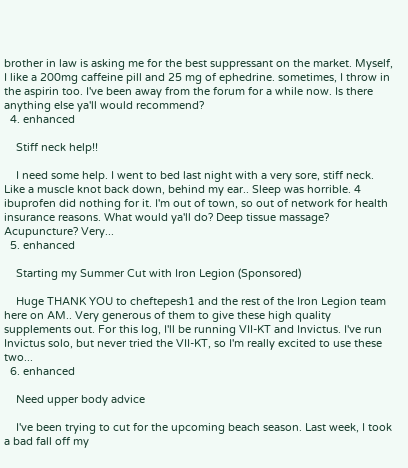brother in law is asking me for the best suppressant on the market. Myself, I like a 200mg caffeine pill and 25 mg of ephedrine. sometimes, I throw in the aspirin too. I've been away from the forum for a while now. Is there anything else ya'll would recommend?
  4. enhanced

    Stiff neck help!!

    I need some help. I went to bed last night with a very sore, stiff neck. Like a muscle knot back down, behind my ear.. Sleep was horrible. 4 ibuprofen did nothing for it. I'm out of town, so out of network for health insurance reasons. What would ya'll do? Deep tissue massage? Acupuncture? Very...
  5. enhanced

    Starting my Summer Cut with Iron Legion (Sponsored)

    Huge THANK YOU to cheftepesh1 and the rest of the Iron Legion team here on AM.. Very generous of them to give these high quality supplements out. For this log, I'll be running VII-KT and Invictus. I've run Invictus solo, but never tried the VII-KT, so I'm really excited to use these two...
  6. enhanced

    Need upper body advice

    I've been trying to cut for the upcoming beach season. Last week, I took a bad fall off my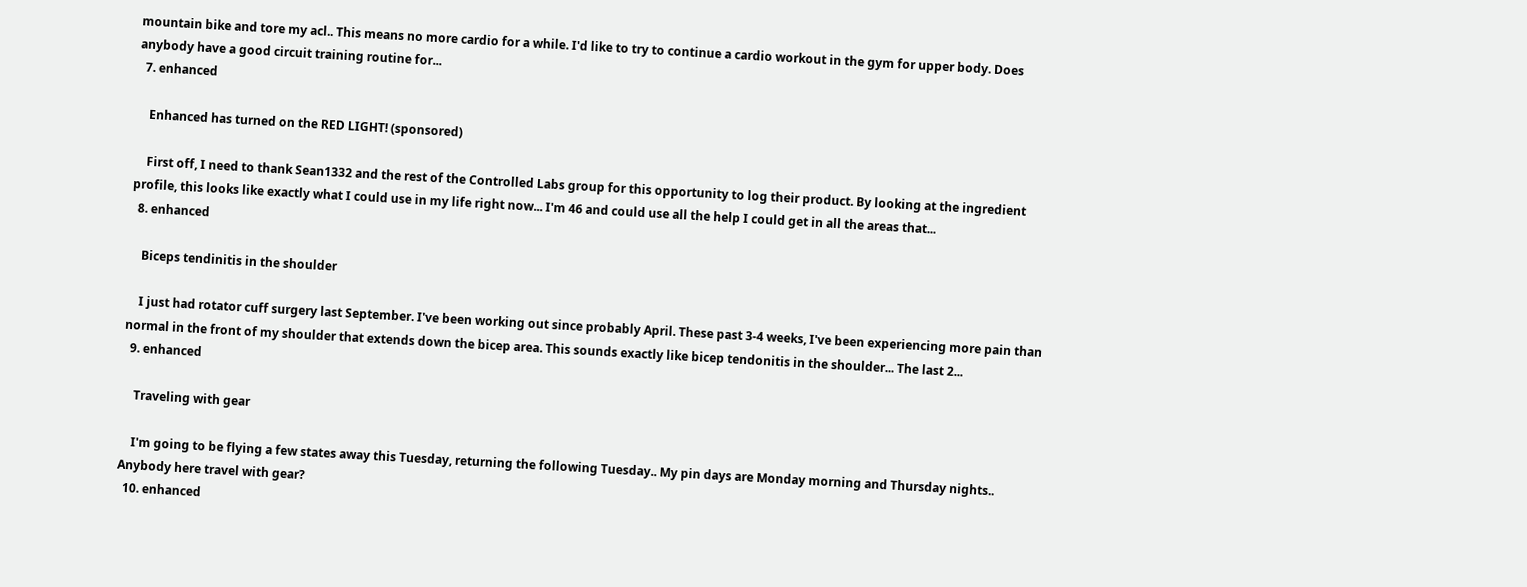mountain bike and tore my acl.. This means no more cardio for a while. I'd like to try to continue a cardio workout in the gym for upper body. Does anybody have a good circuit training routine for...
  7. enhanced

    Enhanced has turned on the RED LIGHT! (sponsored)

    First off, I need to thank Sean1332 and the rest of the Controlled Labs group for this opportunity to log their product. By looking at the ingredient profile, this looks like exactly what I could use in my life right now... I'm 46 and could use all the help I could get in all the areas that...
  8. enhanced

    Biceps tendinitis in the shoulder

    I just had rotator cuff surgery last September. I've been working out since probably April. These past 3-4 weeks, I've been experiencing more pain than normal in the front of my shoulder that extends down the bicep area. This sounds exactly like bicep tendonitis in the shoulder... The last 2...
  9. enhanced

    Traveling with gear

    I'm going to be flying a few states away this Tuesday, returning the following Tuesday.. My pin days are Monday morning and Thursday nights.. Anybody here travel with gear?
  10. enhanced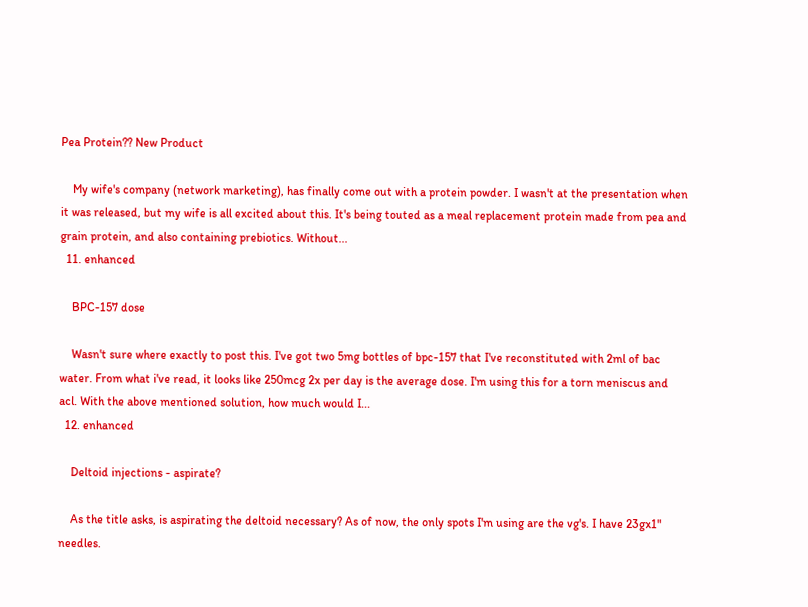Pea Protein?? New Product

    My wife's company (network marketing), has finally come out with a protein powder. I wasn't at the presentation when it was released, but my wife is all excited about this. It's being touted as a meal replacement protein made from pea and grain protein, and also containing prebiotics. Without...
  11. enhanced

    BPC-157 dose

    Wasn't sure where exactly to post this. I've got two 5mg bottles of bpc-157 that I've reconstituted with 2ml of bac water. From what i've read, it looks like 250mcg 2x per day is the average dose. I'm using this for a torn meniscus and acl. With the above mentioned solution, how much would I...
  12. enhanced

    Deltoid injections - aspirate?

    As the title asks, is aspirating the deltoid necessary? As of now, the only spots I'm using are the vg's. I have 23gx1" needles.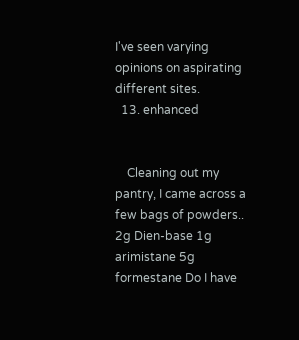I've seen varying opinions on aspirating different sites.
  13. enhanced


    Cleaning out my pantry, I came across a few bags of powders.. 2g Dien-base 1g arimistane 5g formestane Do I have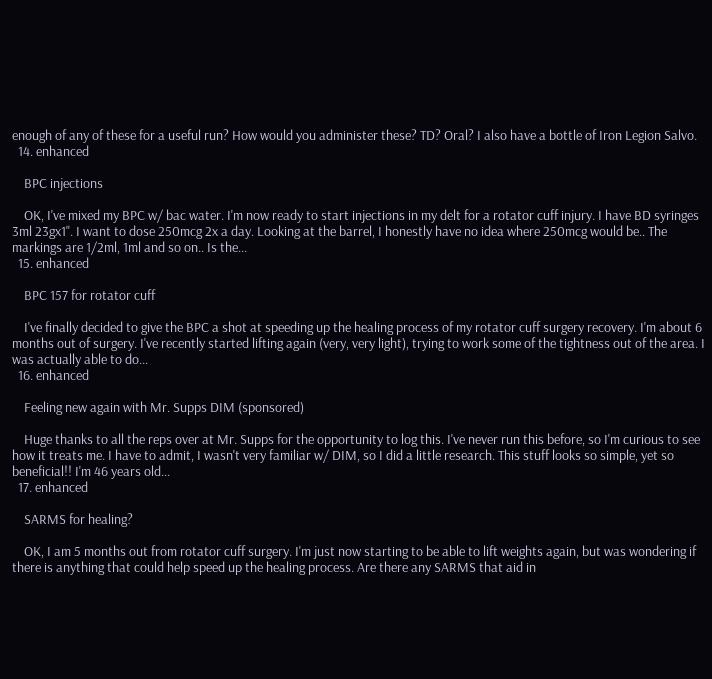enough of any of these for a useful run? How would you administer these? TD? Oral? I also have a bottle of Iron Legion Salvo.
  14. enhanced

    BPC injections

    OK, I've mixed my BPC w/ bac water. I'm now ready to start injections in my delt for a rotator cuff injury. I have BD syringes 3ml 23gx1". I want to dose 250mcg 2x a day. Looking at the barrel, I honestly have no idea where 250mcg would be.. The markings are 1/2ml, 1ml and so on.. Is the...
  15. enhanced

    BPC 157 for rotator cuff

    I've finally decided to give the BPC a shot at speeding up the healing process of my rotator cuff surgery recovery. I'm about 6 months out of surgery. I've recently started lifting again (very, very light), trying to work some of the tightness out of the area. I was actually able to do...
  16. enhanced

    Feeling new again with Mr. Supps DIM (sponsored)

    Huge thanks to all the reps over at Mr. Supps for the opportunity to log this. I've never run this before, so I'm curious to see how it treats me. I have to admit, I wasn't very familiar w/ DIM, so I did a little research. This stuff looks so simple, yet so beneficial!! I'm 46 years old...
  17. enhanced

    SARMS for healing?

    OK, I am 5 months out from rotator cuff surgery. I'm just now starting to be able to lift weights again, but was wondering if there is anything that could help speed up the healing process. Are there any SARMS that aid in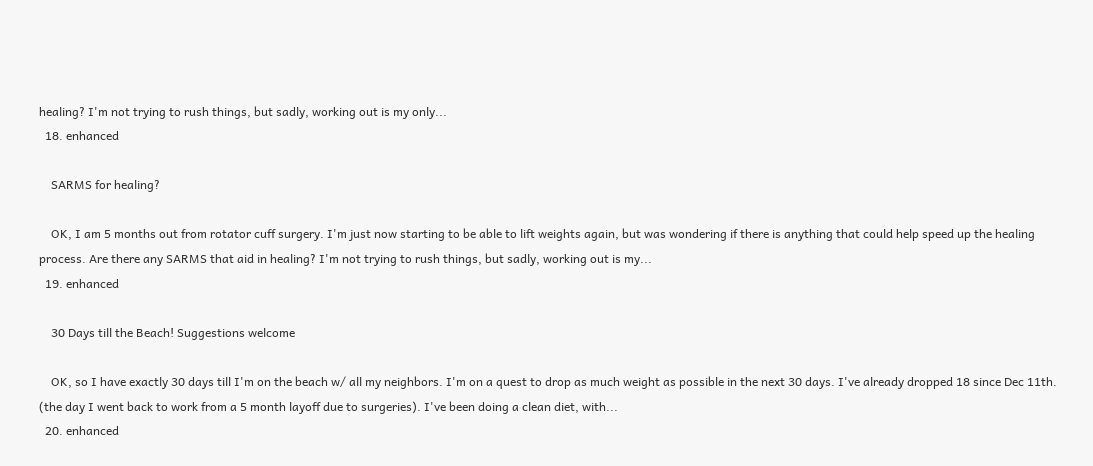healing? I'm not trying to rush things, but sadly, working out is my only...
  18. enhanced

    SARMS for healing?

    OK, I am 5 months out from rotator cuff surgery. I'm just now starting to be able to lift weights again, but was wondering if there is anything that could help speed up the healing process. Are there any SARMS that aid in healing? I'm not trying to rush things, but sadly, working out is my...
  19. enhanced

    30 Days till the Beach! Suggestions welcome

    OK, so I have exactly 30 days till I'm on the beach w/ all my neighbors. I'm on a quest to drop as much weight as possible in the next 30 days. I've already dropped 18 since Dec 11th. (the day I went back to work from a 5 month layoff due to surgeries). I've been doing a clean diet, with...
  20. enhanced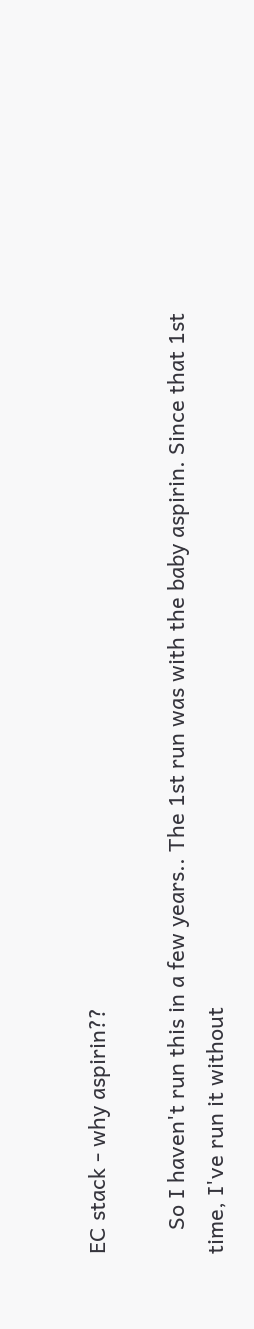EC stack - why aspirin??

    So I haven't run this in a few years.. The 1st run was with the baby aspirin. Since that 1st time, I've run it without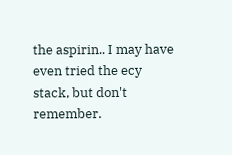the aspirin.. I may have even tried the ecy stack, but don't remember.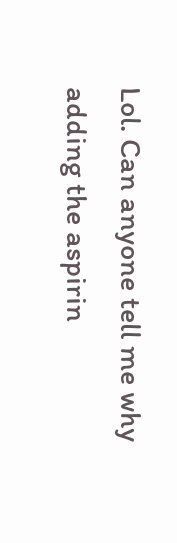Lol. Can anyone tell me why adding the aspirin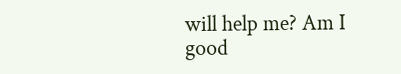will help me? Am I good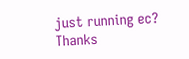just running ec? Thanks